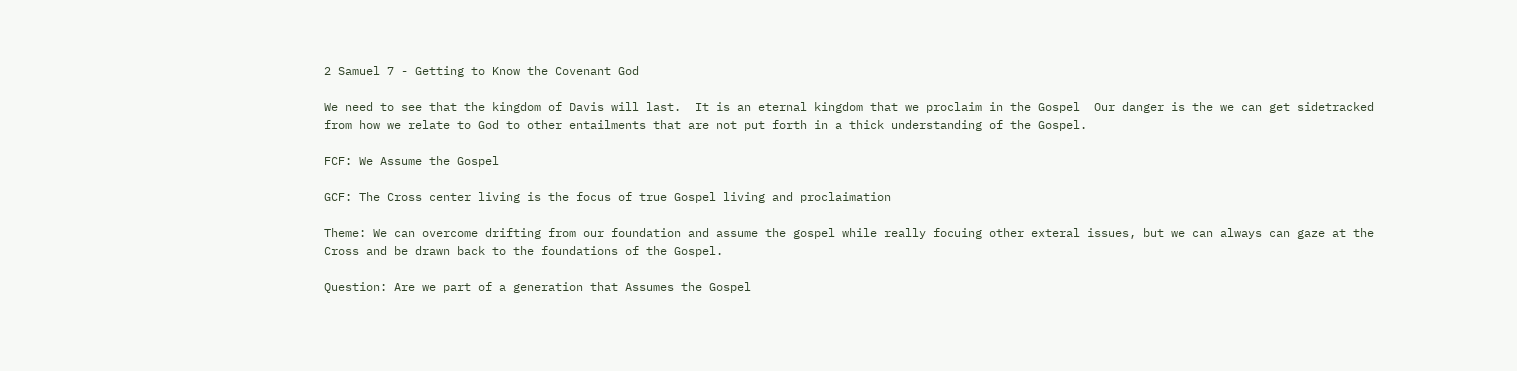2 Samuel 7 - Getting to Know the Covenant God

We need to see that the kingdom of Davis will last.  It is an eternal kingdom that we proclaim in the Gospel  Our danger is the we can get sidetracked from how we relate to God to other entailments that are not put forth in a thick understanding of the Gospel.

FCF: We Assume the Gospel

GCF: The Cross center living is the focus of true Gospel living and proclaimation

Theme: We can overcome drifting from our foundation and assume the gospel while really focuing other exteral issues, but we can always can gaze at the Cross and be drawn back to the foundations of the Gospel.

Question: Are we part of a generation that Assumes the Gospel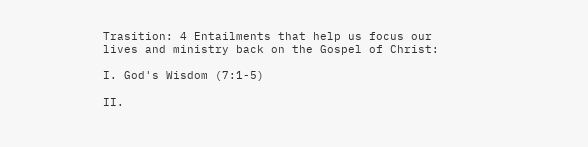Trasition: 4 Entailments that help us focus our lives and ministry back on the Gospel of Christ:

I. God's Wisdom (7:1-5)

II.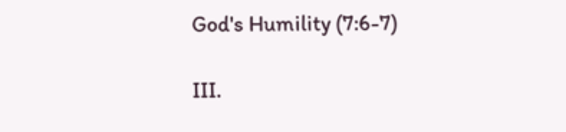God's Humility (7:6-7)

III.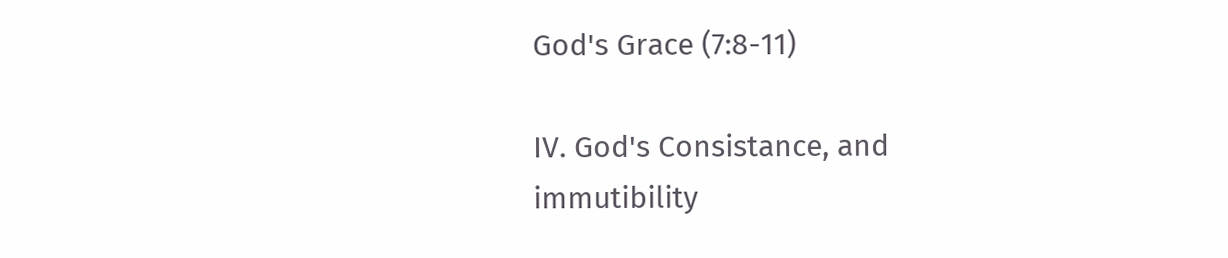God's Grace (7:8-11)

IV. God's Consistance, and immutibility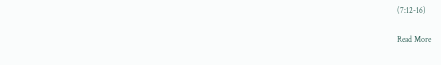(7:12-16)

Read More